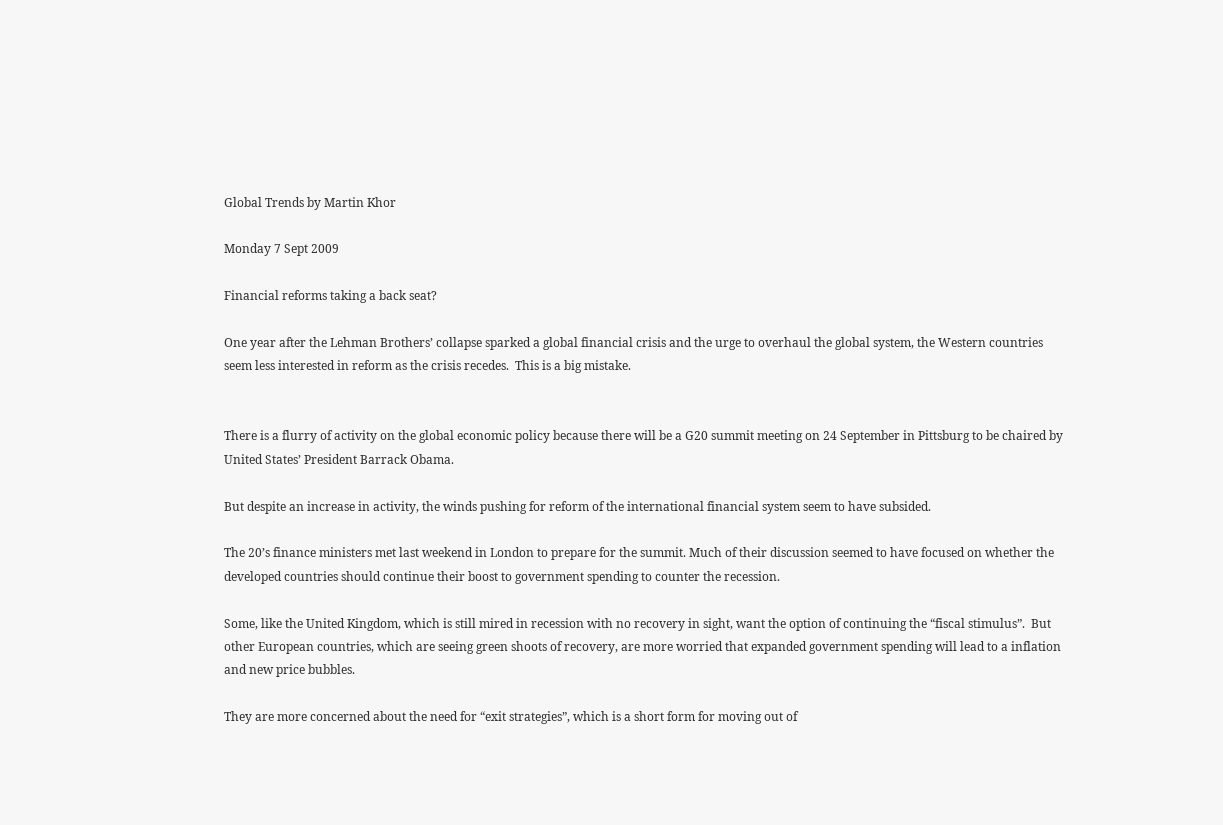Global Trends by Martin Khor

Monday 7 Sept 2009

Financial reforms taking a back seat?

One year after the Lehman Brothers’ collapse sparked a global financial crisis and the urge to overhaul the global system, the Western countries seem less interested in reform as the crisis recedes.  This is a big mistake.


There is a flurry of activity on the global economic policy because there will be a G20 summit meeting on 24 September in Pittsburg to be chaired by United States’ President Barrack Obama.

But despite an increase in activity, the winds pushing for reform of the international financial system seem to have subsided.

The 20’s finance ministers met last weekend in London to prepare for the summit. Much of their discussion seemed to have focused on whether the developed countries should continue their boost to government spending to counter the recession.

Some, like the United Kingdom, which is still mired in recession with no recovery in sight, want the option of continuing the “fiscal stimulus”.  But other European countries, which are seeing green shoots of recovery, are more worried that expanded government spending will lead to a inflation and new price bubbles.

They are more concerned about the need for “exit strategies”, which is a short form for moving out of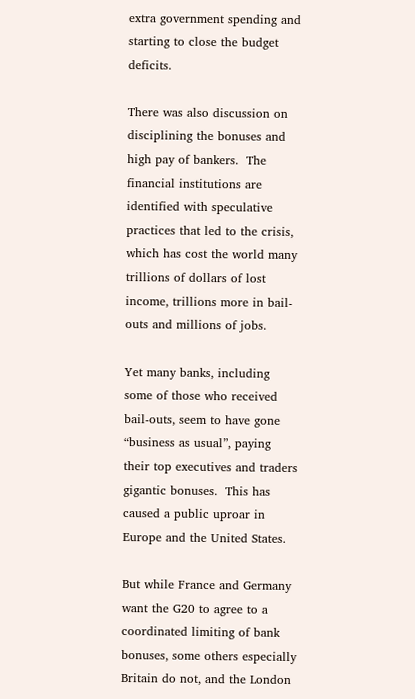extra government spending and starting to close the budget deficits.

There was also discussion on disciplining the bonuses and high pay of bankers.  The financial institutions are identified with speculative practices that led to the crisis, which has cost the world many trillions of dollars of lost income, trillions more in bail-outs and millions of jobs.

Yet many banks, including some of those who received bail-outs, seem to have gone “business as usual”, paying their top executives and traders gigantic bonuses.  This has caused a public uproar in Europe and the United States.

But while France and Germany want the G20 to agree to a coordinated limiting of bank bonuses, some others especially Britain do not, and the London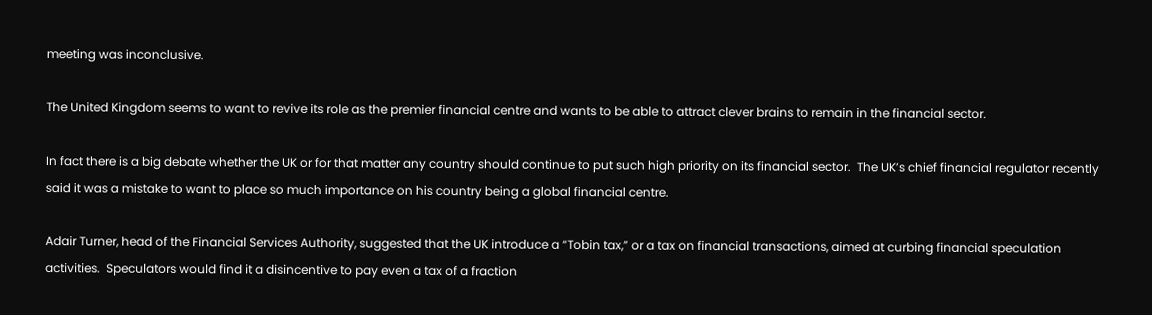meeting was inconclusive.

The United Kingdom seems to want to revive its role as the premier financial centre and wants to be able to attract clever brains to remain in the financial sector.

In fact there is a big debate whether the UK or for that matter any country should continue to put such high priority on its financial sector.  The UK’s chief financial regulator recently said it was a mistake to want to place so much importance on his country being a global financial centre.

Adair Turner, head of the Financial Services Authority, suggested that the UK introduce a “Tobin tax,” or a tax on financial transactions, aimed at curbing financial speculation activities.  Speculators would find it a disincentive to pay even a tax of a fraction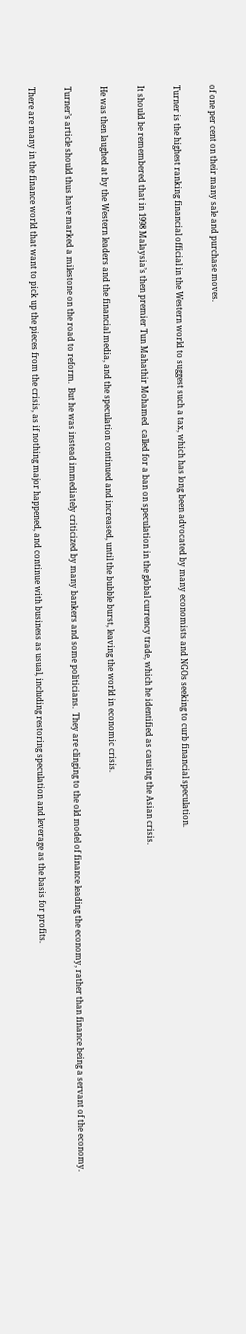of one per cent on their many sale and purchase moves.

Turner is the highest ranking financial official in the Western world to suggest such a tax, which has long been advocated by many economists and NGOs seeking to curb financial speculation.

It should be remembered that in 1998 Malaysia’s then premier Tun Mahathir Mohamed  called for a ban on speculation in the global currency trade, which he identified as causing the Asian crisis.

He was then laughed at by the Western leaders and the financial media, and the speculation continued and increased, until the bubble burst, leaving the world in economic crisis.

Turner’s article should thus have marked a milestone on the road to reform.  But he was instead immediately criticized by many bankers and some politicians.  They are clinging to the old model of finance leading the economy, rather than finance being a servant of the economy.

There are many in the finance world that want to pick up the pieces from the crisis, as if nothing major happened, and continue with business as usual, including restoring speculation and leverage as the basis for profits.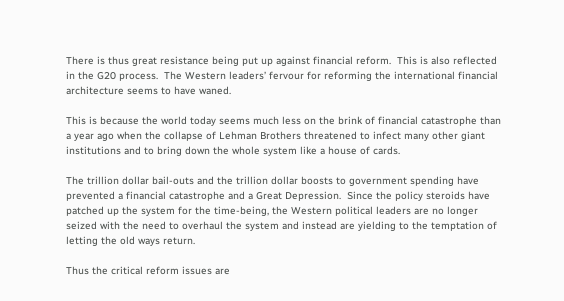There is thus great resistance being put up against financial reform.  This is also reflected in the G20 process.  The Western leaders’ fervour for reforming the international financial architecture seems to have waned.

This is because the world today seems much less on the brink of financial catastrophe than a year ago when the collapse of Lehman Brothers threatened to infect many other giant institutions and to bring down the whole system like a house of cards.

The trillion dollar bail-outs and the trillion dollar boosts to government spending have prevented a financial catastrophe and a Great Depression.  Since the policy steroids have patched up the system for the time-being, the Western political leaders are no longer seized with the need to overhaul the system and instead are yielding to the temptation of letting the old ways return.

Thus the critical reform issues are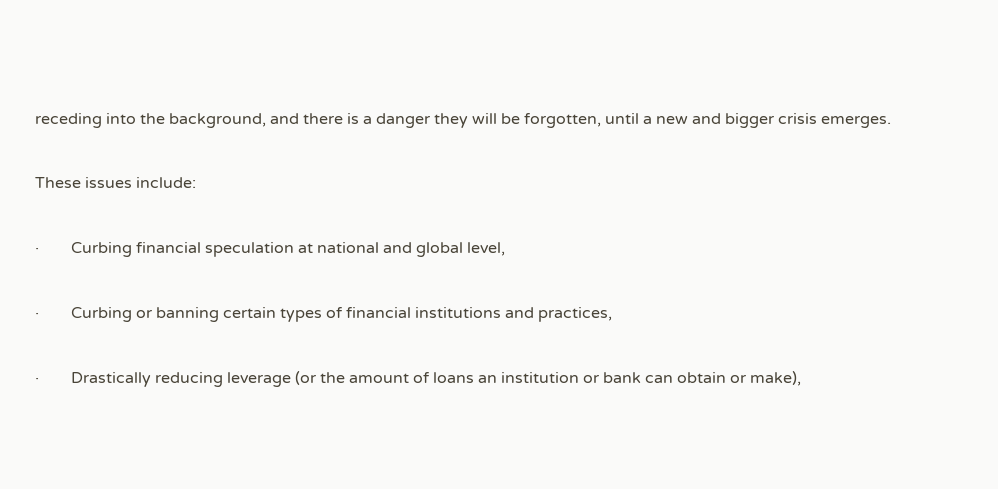receding into the background, and there is a danger they will be forgotten, until a new and bigger crisis emerges.

These issues include:

·        Curbing financial speculation at national and global level,

·        Curbing or banning certain types of financial institutions and practices,

·        Drastically reducing leverage (or the amount of loans an institution or bank can obtain or make),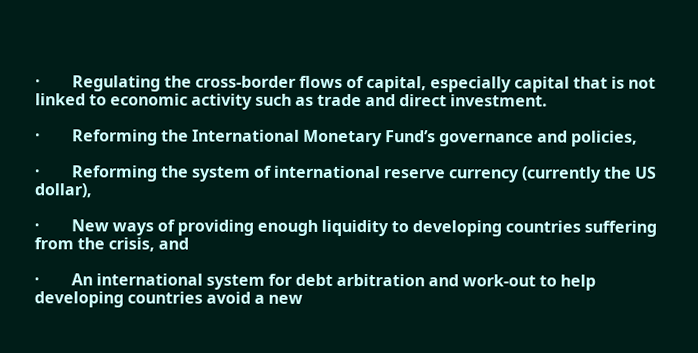·        Regulating the cross-border flows of capital, especially capital that is not linked to economic activity such as trade and direct investment.

·        Reforming the International Monetary Fund’s governance and policies,

·        Reforming the system of international reserve currency (currently the US dollar),

·        New ways of providing enough liquidity to developing countries suffering from the crisis, and

·        An international system for debt arbitration and work-out to help developing countries avoid a new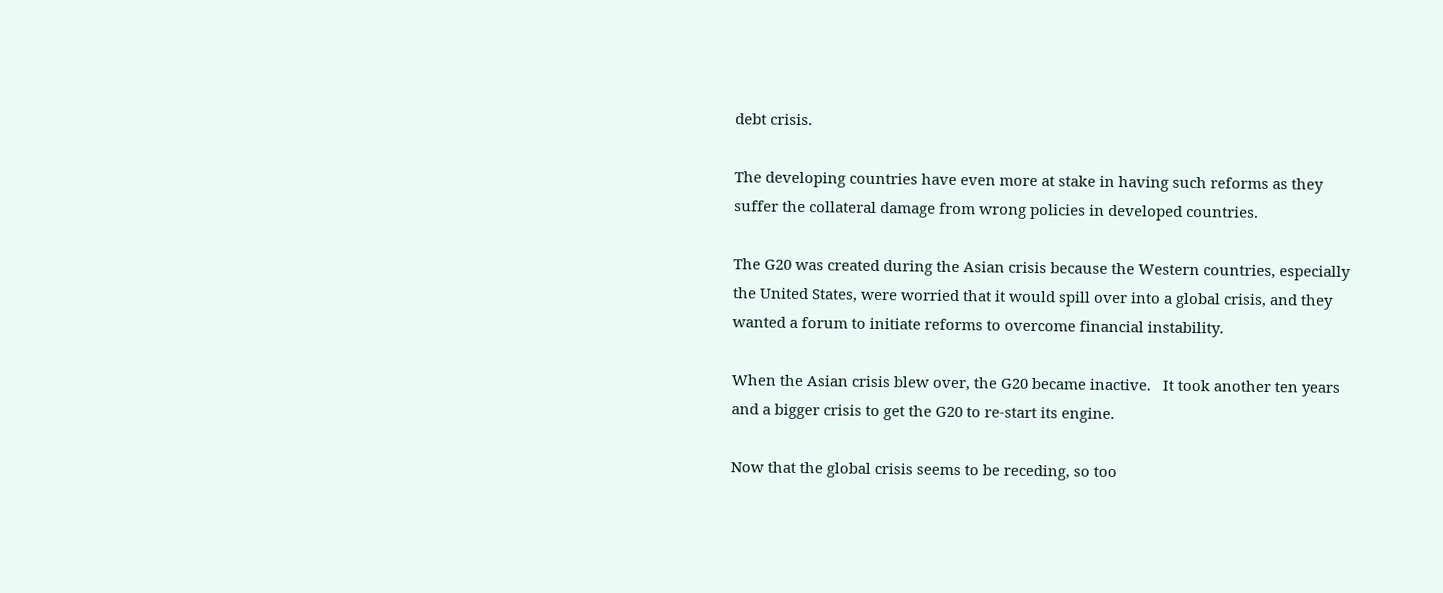debt crisis.

The developing countries have even more at stake in having such reforms as they suffer the collateral damage from wrong policies in developed countries.

The G20 was created during the Asian crisis because the Western countries, especially the United States, were worried that it would spill over into a global crisis, and they wanted a forum to initiate reforms to overcome financial instability.

When the Asian crisis blew over, the G20 became inactive.   It took another ten years and a bigger crisis to get the G20 to re-start its engine.

Now that the global crisis seems to be receding, so too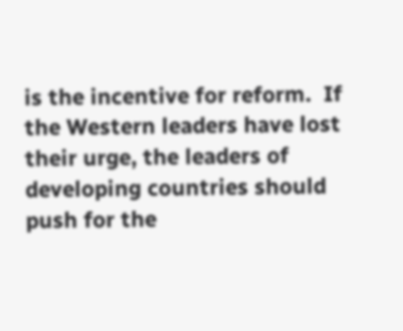is the incentive for reform.  If the Western leaders have lost their urge, the leaders of developing countries should push for the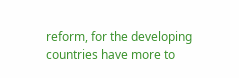reform, for the developing countries have more to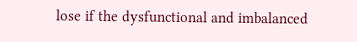lose if the dysfunctional and imbalanced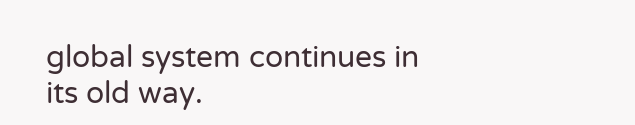global system continues in its old way.